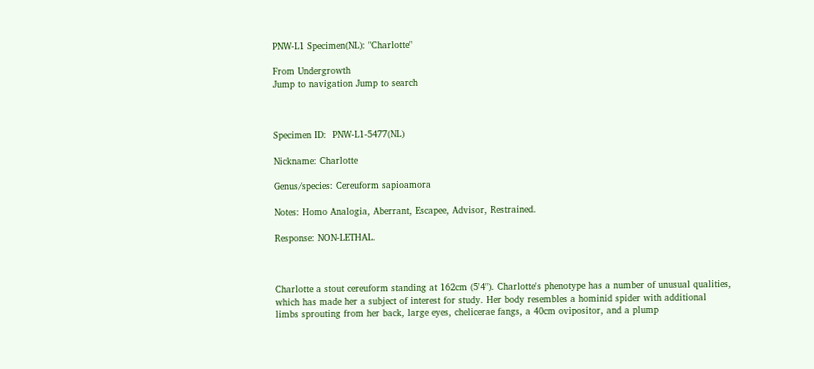PNW-L1 Specimen(NL): "Charlotte"

From Undergrowth
Jump to navigation Jump to search



Specimen ID:  PNW-L1-5477(NL)

Nickname: Charlotte

Genus/species: Cereuform sapioamora

Notes: Homo Analogia, Aberrant, Escapee, Advisor, Restrained.

Response: NON-LETHAL.



Charlotte a stout cereuform standing at 162cm (5'4"). Charlotte's phenotype has a number of unusual qualities, which has made her a subject of interest for study. Her body resembles a hominid spider with additional limbs sprouting from her back, large eyes, chelicerae fangs, a 40cm ovipositor, and a plump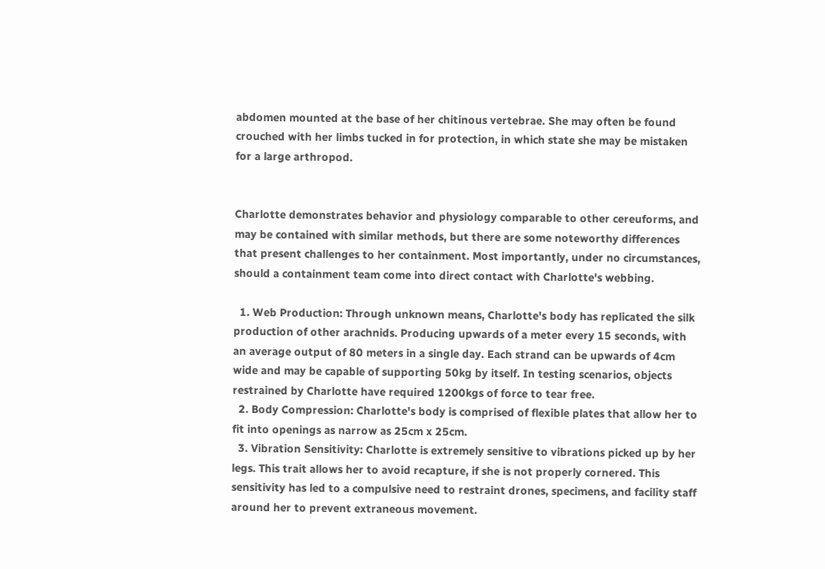abdomen mounted at the base of her chitinous vertebrae. She may often be found crouched with her limbs tucked in for protection, in which state she may be mistaken for a large arthropod.


Charlotte demonstrates behavior and physiology comparable to other cereuforms, and may be contained with similar methods, but there are some noteworthy differences that present challenges to her containment. Most importantly, under no circumstances, should a containment team come into direct contact with Charlotte's webbing.

  1. Web Production: Through unknown means, Charlotte's body has replicated the silk production of other arachnids. Producing upwards of a meter every 15 seconds, with an average output of 80 meters in a single day. Each strand can be upwards of 4cm wide and may be capable of supporting 50kg by itself. In testing scenarios, objects restrained by Charlotte have required 1200kgs of force to tear free.
  2. Body Compression: Charlotte's body is comprised of flexible plates that allow her to fit into openings as narrow as 25cm x 25cm.
  3. Vibration Sensitivity: Charlotte is extremely sensitive to vibrations picked up by her legs. This trait allows her to avoid recapture, if she is not properly cornered. This sensitivity has led to a compulsive need to restraint drones, specimens, and facility staff around her to prevent extraneous movement.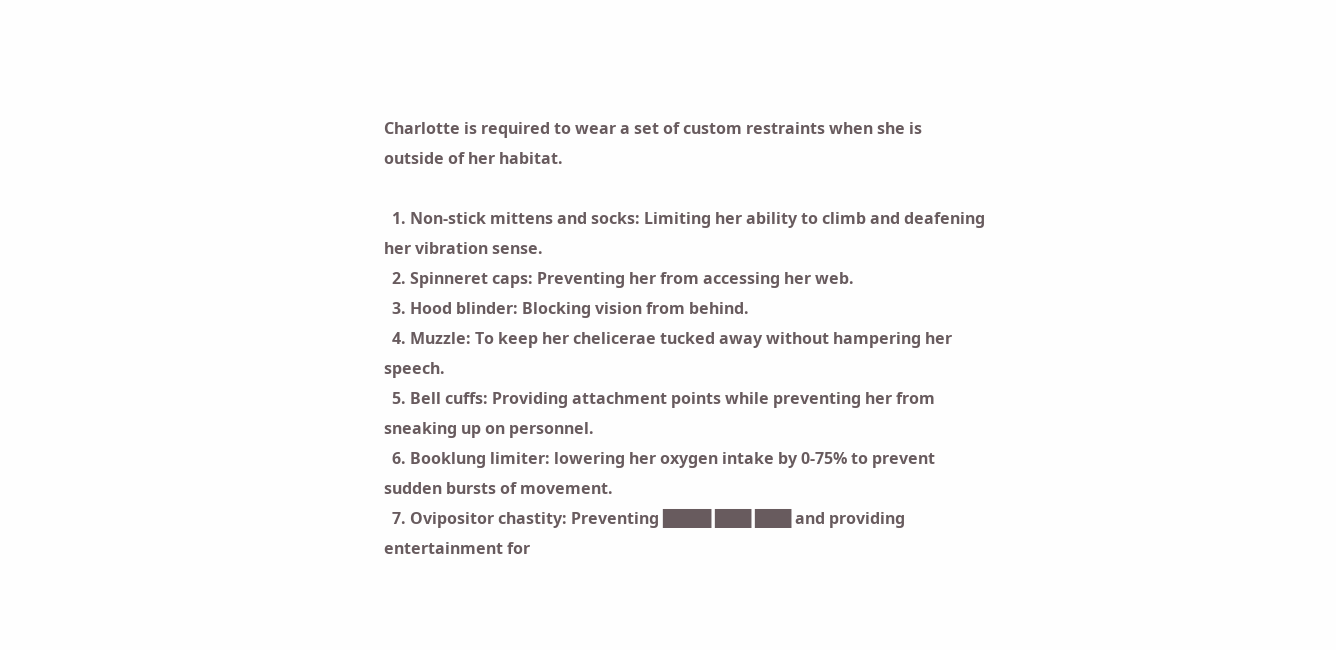Charlotte is required to wear a set of custom restraints when she is outside of her habitat.

  1. Non-stick mittens and socks: Limiting her ability to climb and deafening her vibration sense.
  2. Spinneret caps: Preventing her from accessing her web.
  3. Hood blinder: Blocking vision from behind.
  4. Muzzle: To keep her chelicerae tucked away without hampering her speech.
  5. Bell cuffs: Providing attachment points while preventing her from sneaking up on personnel.
  6. Booklung limiter: lowering her oxygen intake by 0-75% to prevent sudden bursts of movement.
  7. Ovipositor chastity: Preventing ████ ███ ███ and providing entertainment for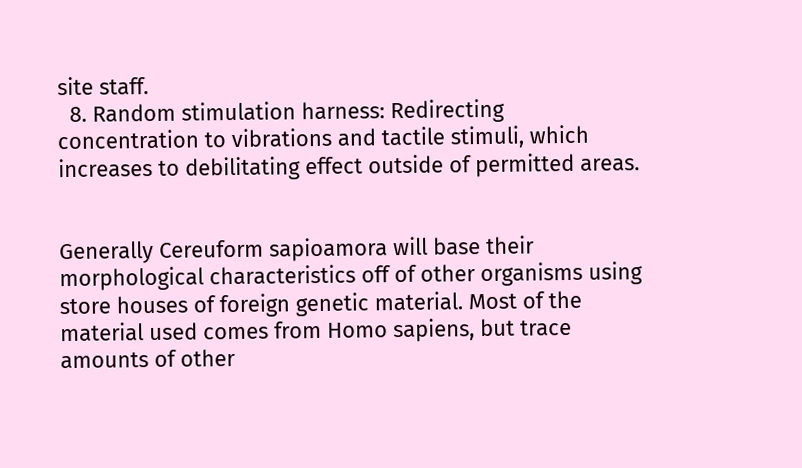site staff.
  8. Random stimulation harness: Redirecting concentration to vibrations and tactile stimuli, which increases to debilitating effect outside of permitted areas.


Generally Cereuform sapioamora will base their morphological characteristics off of other organisms using store houses of foreign genetic material. Most of the material used comes from Homo sapiens, but trace amounts of other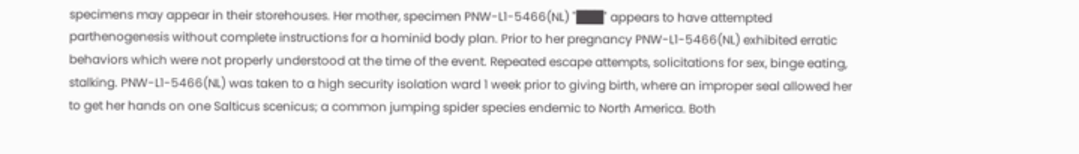specimens may appear in their storehouses. Her mother, specimen PNW-L1-5466(NL) "███" appears to have attempted parthenogenesis without complete instructions for a hominid body plan. Prior to her pregnancy PNW-L1-5466(NL) exhibited erratic behaviors which were not properly understood at the time of the event. Repeated escape attempts, solicitations for sex, binge eating, stalking. PNW-L1-5466(NL) was taken to a high security isolation ward 1 week prior to giving birth, where an improper seal allowed her to get her hands on one Salticus scenicus; a common jumping spider species endemic to North America. Both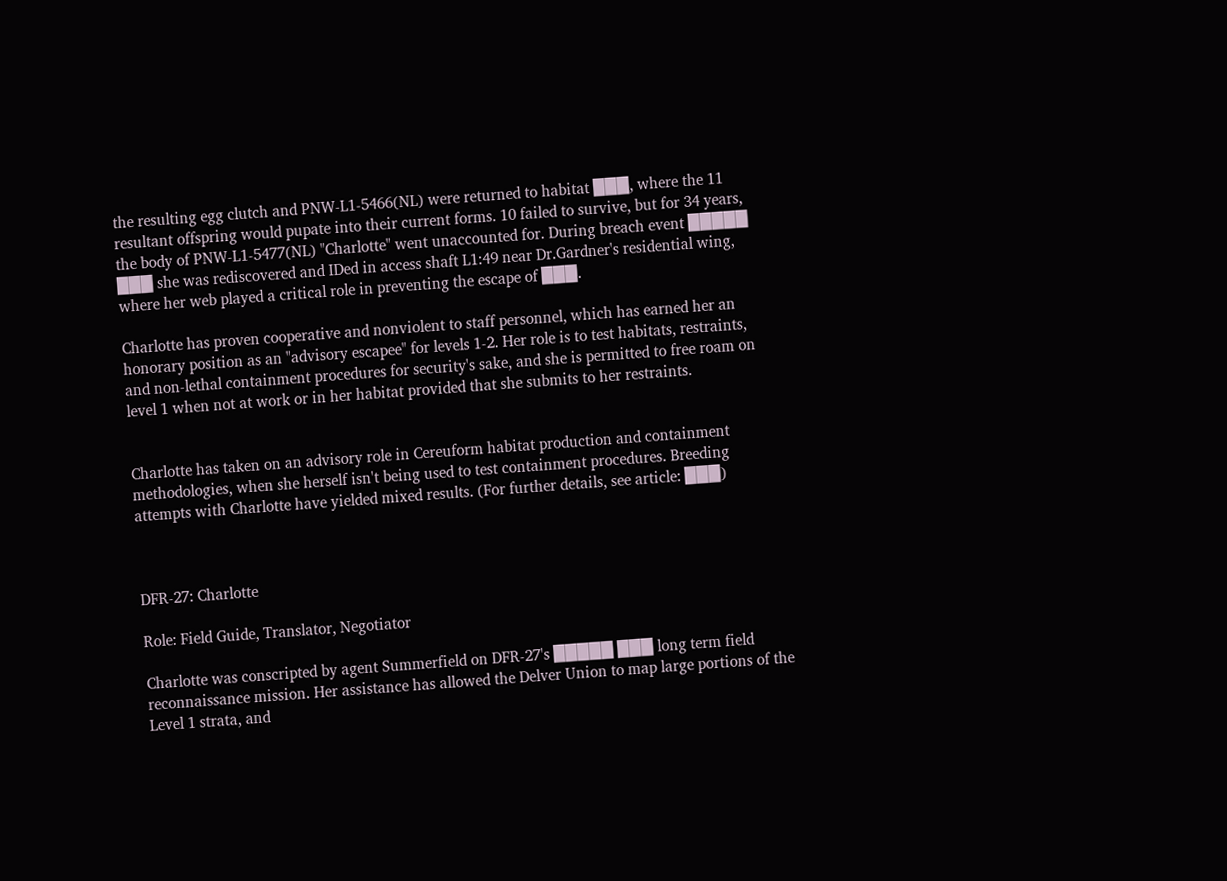the resulting egg clutch and PNW-L1-5466(NL) were returned to habitat ███, where the 11 resultant offspring would pupate into their current forms. 10 failed to survive, but for 34 years, the body of PNW-L1-5477(NL) "Charlotte" went unaccounted for. During breach event █████ ███ she was rediscovered and IDed in access shaft L1:49 near Dr.Gardner's residential wing, where her web played a critical role in preventing the escape of ███.

Charlotte has proven cooperative and nonviolent to staff personnel, which has earned her an honorary position as an "advisory escapee" for levels 1-2. Her role is to test habitats, restraints, and non-lethal containment procedures for security's sake, and she is permitted to free roam on level 1 when not at work or in her habitat provided that she submits to her restraints.


Charlotte has taken on an advisory role in Cereuform habitat production and containment methodologies, when she herself isn't being used to test containment procedures. Breeding attempts with Charlotte have yielded mixed results. (For further details, see article: ███)



DFR-27: Charlotte

Role: Field Guide, Translator, Negotiator

Charlotte was conscripted by agent Summerfield on DFR-27's █████ ███ long term field reconnaissance mission. Her assistance has allowed the Delver Union to map large portions of the Level 1 strata, and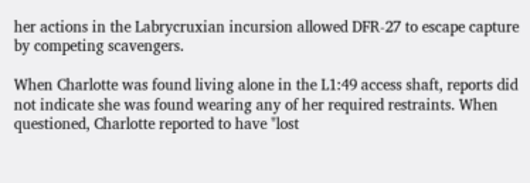her actions in the Labrycruxian incursion allowed DFR-27 to escape capture by competing scavengers.

When Charlotte was found living alone in the L1:49 access shaft, reports did not indicate she was found wearing any of her required restraints. When questioned, Charlotte reported to have "lost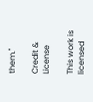them."

Credit & License

This work is licensed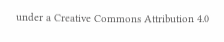under a Creative Commons Attribution 4.0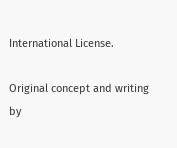International License.

Original concept and writing by